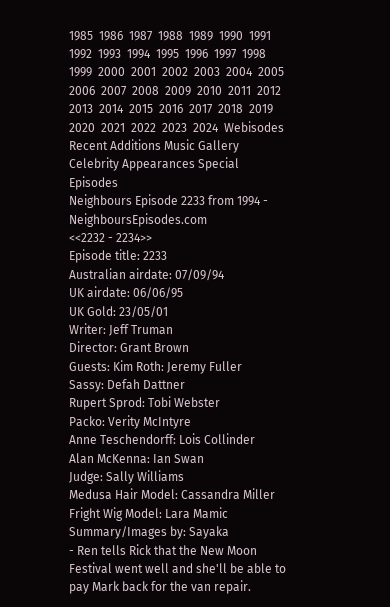1985  1986  1987  1988  1989  1990  1991  1992  1993  1994  1995  1996  1997  1998  1999  2000  2001  2002  2003  2004  2005
2006  2007  2008  2009  2010  2011  2012  2013  2014  2015  2016  2017  2018  2019  2020  2021  2022  2023  2024  Webisodes
Recent Additions Music Gallery Celebrity Appearances Special Episodes
Neighbours Episode 2233 from 1994 - NeighboursEpisodes.com
<<2232 - 2234>>
Episode title: 2233
Australian airdate: 07/09/94
UK airdate: 06/06/95
UK Gold: 23/05/01
Writer: Jeff Truman
Director: Grant Brown
Guests: Kim Roth: Jeremy Fuller
Sassy: Defah Dattner
Rupert Sprod: Tobi Webster
Packo: Verity McIntyre
Anne Teschendorff: Lois Collinder
Alan McKenna: Ian Swan
Judge: Sally Williams
Medusa Hair Model: Cassandra Miller
Fright Wig Model: Lara Mamic
Summary/Images by: Sayaka
- Ren tells Rick that the New Moon Festival went well and she'll be able to pay Mark back for the van repair.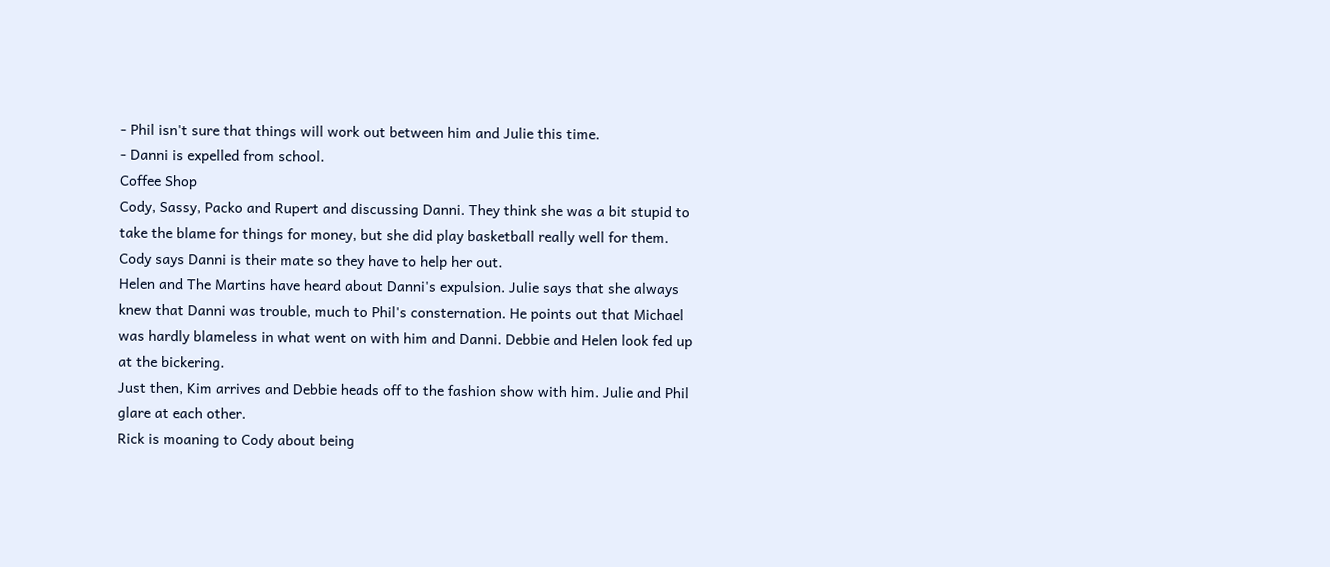- Phil isn't sure that things will work out between him and Julie this time.
- Danni is expelled from school.
Coffee Shop
Cody, Sassy, Packo and Rupert and discussing Danni. They think she was a bit stupid to take the blame for things for money, but she did play basketball really well for them. Cody says Danni is their mate so they have to help her out.
Helen and The Martins have heard about Danni's expulsion. Julie says that she always knew that Danni was trouble, much to Phil's consternation. He points out that Michael was hardly blameless in what went on with him and Danni. Debbie and Helen look fed up at the bickering.
Just then, Kim arrives and Debbie heads off to the fashion show with him. Julie and Phil glare at each other.
Rick is moaning to Cody about being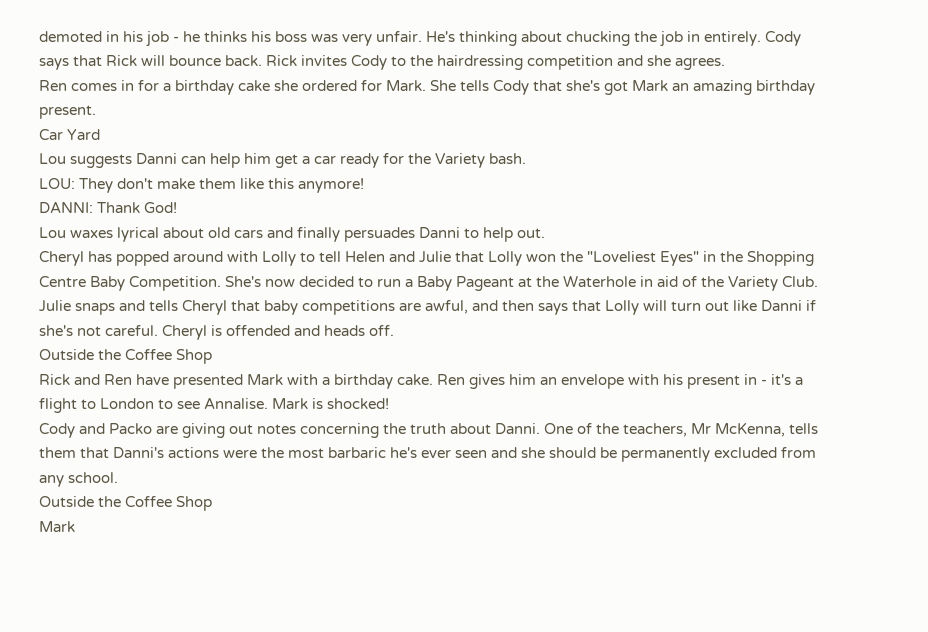demoted in his job - he thinks his boss was very unfair. He's thinking about chucking the job in entirely. Cody says that Rick will bounce back. Rick invites Cody to the hairdressing competition and she agrees.
Ren comes in for a birthday cake she ordered for Mark. She tells Cody that she's got Mark an amazing birthday present.
Car Yard
Lou suggests Danni can help him get a car ready for the Variety bash.
LOU: They don't make them like this anymore!
DANNI: Thank God!
Lou waxes lyrical about old cars and finally persuades Danni to help out.
Cheryl has popped around with Lolly to tell Helen and Julie that Lolly won the "Loveliest Eyes" in the Shopping Centre Baby Competition. She's now decided to run a Baby Pageant at the Waterhole in aid of the Variety Club. Julie snaps and tells Cheryl that baby competitions are awful, and then says that Lolly will turn out like Danni if she's not careful. Cheryl is offended and heads off.
Outside the Coffee Shop
Rick and Ren have presented Mark with a birthday cake. Ren gives him an envelope with his present in - it's a flight to London to see Annalise. Mark is shocked!
Cody and Packo are giving out notes concerning the truth about Danni. One of the teachers, Mr McKenna, tells them that Danni's actions were the most barbaric he's ever seen and she should be permanently excluded from any school.
Outside the Coffee Shop
Mark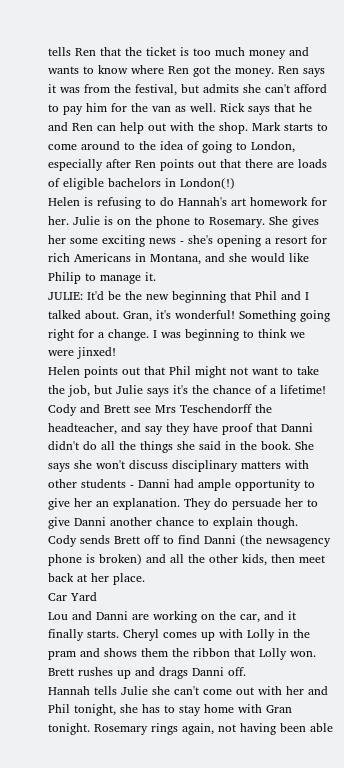tells Ren that the ticket is too much money and wants to know where Ren got the money. Ren says it was from the festival, but admits she can't afford to pay him for the van as well. Rick says that he and Ren can help out with the shop. Mark starts to come around to the idea of going to London, especially after Ren points out that there are loads of eligible bachelors in London(!)
Helen is refusing to do Hannah's art homework for her. Julie is on the phone to Rosemary. She gives her some exciting news - she's opening a resort for rich Americans in Montana, and she would like Philip to manage it.
JULIE: It'd be the new beginning that Phil and I talked about. Gran, it's wonderful! Something going right for a change. I was beginning to think we were jinxed!
Helen points out that Phil might not want to take the job, but Julie says it's the chance of a lifetime!
Cody and Brett see Mrs Teschendorff the headteacher, and say they have proof that Danni didn't do all the things she said in the book. She says she won't discuss disciplinary matters with other students - Danni had ample opportunity to give her an explanation. They do persuade her to give Danni another chance to explain though.
Cody sends Brett off to find Danni (the newsagency phone is broken) and all the other kids, then meet back at her place.
Car Yard
Lou and Danni are working on the car, and it finally starts. Cheryl comes up with Lolly in the pram and shows them the ribbon that Lolly won.
Brett rushes up and drags Danni off.
Hannah tells Julie she can't come out with her and Phil tonight, she has to stay home with Gran tonight. Rosemary rings again, not having been able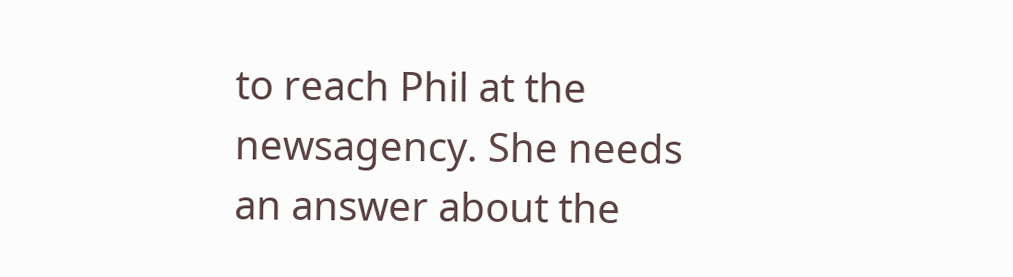to reach Phil at the newsagency. She needs an answer about the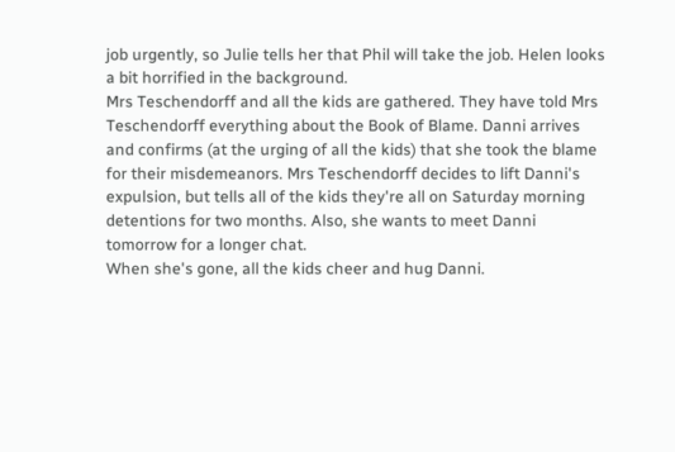job urgently, so Julie tells her that Phil will take the job. Helen looks a bit horrified in the background.
Mrs Teschendorff and all the kids are gathered. They have told Mrs Teschendorff everything about the Book of Blame. Danni arrives and confirms (at the urging of all the kids) that she took the blame for their misdemeanors. Mrs Teschendorff decides to lift Danni's expulsion, but tells all of the kids they're all on Saturday morning detentions for two months. Also, she wants to meet Danni tomorrow for a longer chat.
When she's gone, all the kids cheer and hug Danni.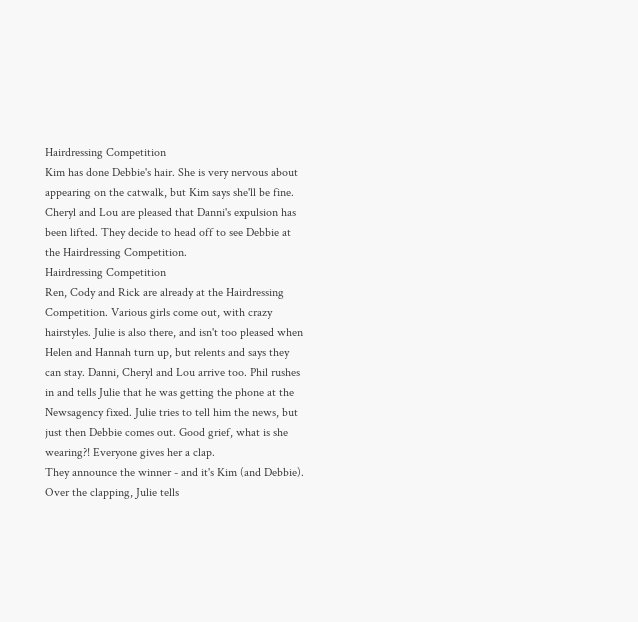Hairdressing Competition
Kim has done Debbie's hair. She is very nervous about appearing on the catwalk, but Kim says she'll be fine.
Cheryl and Lou are pleased that Danni's expulsion has been lifted. They decide to head off to see Debbie at the Hairdressing Competition.
Hairdressing Competition
Ren, Cody and Rick are already at the Hairdressing Competition. Various girls come out, with crazy hairstyles. Julie is also there, and isn't too pleased when Helen and Hannah turn up, but relents and says they can stay. Danni, Cheryl and Lou arrive too. Phil rushes in and tells Julie that he was getting the phone at the Newsagency fixed. Julie tries to tell him the news, but just then Debbie comes out. Good grief, what is she wearing?! Everyone gives her a clap.
They announce the winner - and it's Kim (and Debbie). Over the clapping, Julie tells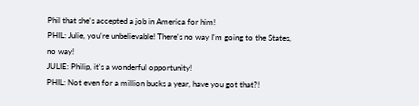Phil that she's accepted a job in America for him!
PHIL: Julie, you're unbelievable! There's no way I'm going to the States, no way!
JULIE: Philip, it's a wonderful opportunity!
PHIL: Not even for a million bucks a year, have you got that?!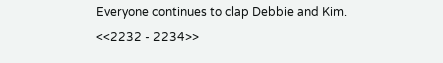Everyone continues to clap Debbie and Kim.
<<2232 - 2234>>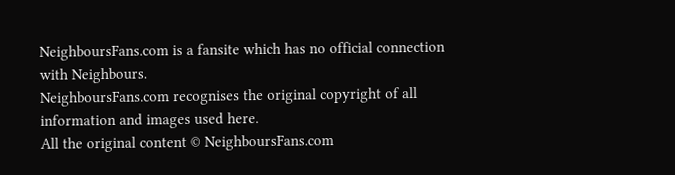NeighboursFans.com is a fansite which has no official connection with Neighbours.
NeighboursFans.com recognises the original copyright of all information and images used here.
All the original content © NeighboursFans.com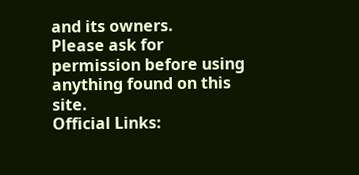and its owners.
Please ask for permission before using anything found on this site.
Official Links: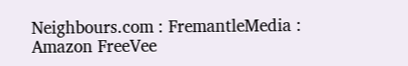Neighbours.com : FremantleMedia : Amazon FreeVee